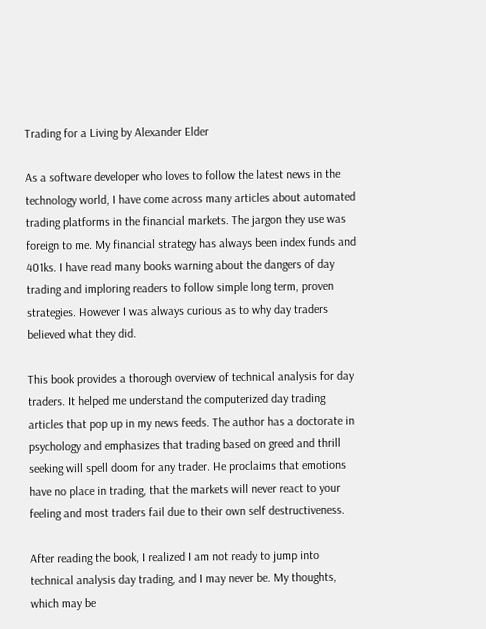Trading for a Living by Alexander Elder

As a software developer who loves to follow the latest news in the technology world, I have come across many articles about automated trading platforms in the financial markets. The jargon they use was foreign to me. My financial strategy has always been index funds and 401ks. I have read many books warning about the dangers of day trading and imploring readers to follow simple long term, proven strategies. However I was always curious as to why day traders believed what they did.

This book provides a thorough overview of technical analysis for day traders. It helped me understand the computerized day trading articles that pop up in my news feeds. The author has a doctorate in psychology and emphasizes that trading based on greed and thrill seeking will spell doom for any trader. He proclaims that emotions have no place in trading, that the markets will never react to your feeling and most traders fail due to their own self destructiveness.

After reading the book, I realized I am not ready to jump into technical analysis day trading, and I may never be. My thoughts, which may be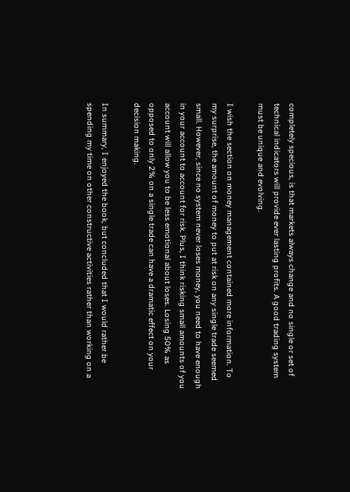completely specious, is that markets always change and no single or set of technical indicators will provide ever lasting profits. A good trading system must be unique and evolving.

I wish the section on money management contained more information. To my surprise, the amount of money to put at risk on any single trade seemed small. However, since no system never loses money, you need to have enough in your account to account for risk. Plus, I think risking small amounts of you account will allow you to be less emotional about loses. Losing 50% as opposed to only 2% on a single trade can have a dramatic effect on your decision making.

In summary, I enjoyed the book, but concluded that I would rather be spending my time on other constructive activities rather than working on a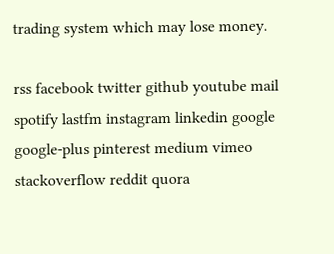trading system which may lose money.

rss facebook twitter github youtube mail spotify lastfm instagram linkedin google google-plus pinterest medium vimeo stackoverflow reddit quora